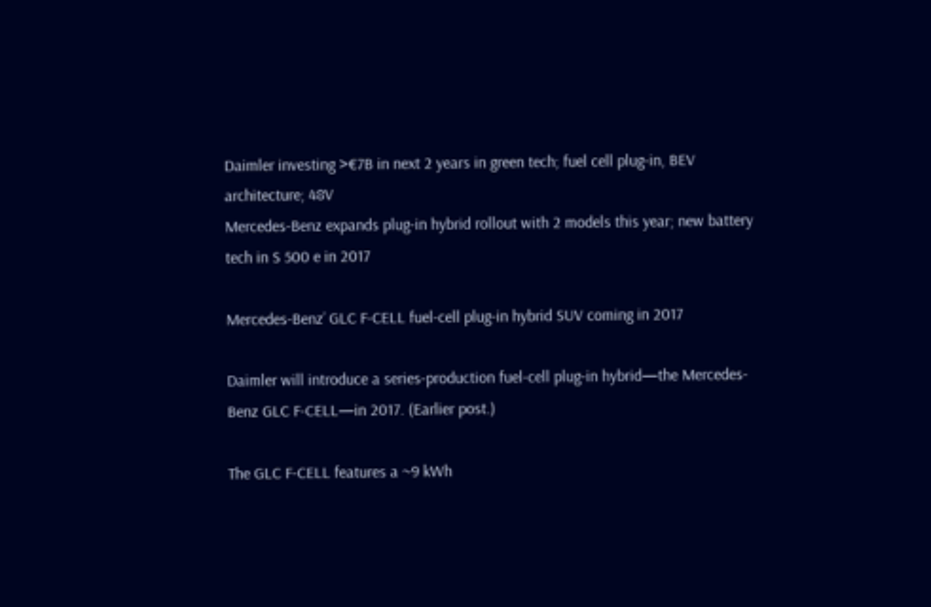Daimler investing >€7B in next 2 years in green tech; fuel cell plug-in, BEV architecture; 48V
Mercedes-Benz expands plug-in hybrid rollout with 2 models this year; new battery tech in S 500 e in 2017

Mercedes-Benz’ GLC F-CELL fuel-cell plug-in hybrid SUV coming in 2017

Daimler will introduce a series-production fuel-cell plug-in hybrid—the Mercedes-Benz GLC F-CELL—in 2017. (Earlier post.)

The GLC F-CELL features a ~9 kWh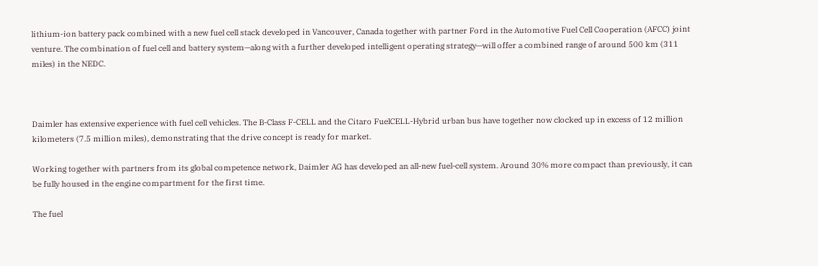lithium-ion battery pack combined with a new fuel cell stack developed in Vancouver, Canada together with partner Ford in the Automotive Fuel Cell Cooperation (AFCC) joint venture. The combination of fuel cell and battery system—along with a further developed intelligent operating strategy—will offer a combined range of around 500 km (311 miles) in the NEDC.



Daimler has extensive experience with fuel cell vehicles. The B-Class F-CELL and the Citaro FuelCELL-Hybrid urban bus have together now clocked up in excess of 12 million kilometers (7.5 million miles), demonstrating that the drive concept is ready for market.

Working together with partners from its global competence network, Daimler AG has developed an all-new fuel-cell system. Around 30% more compact than previously, it can be fully housed in the engine compartment for the first time.

The fuel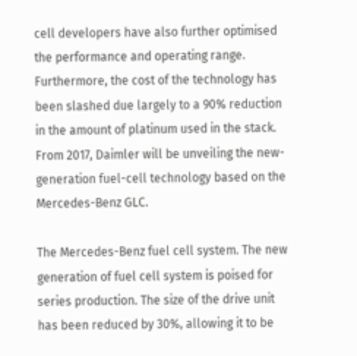cell developers have also further optimised the performance and operating range. Furthermore, the cost of the technology has been slashed due largely to a 90% reduction in the amount of platinum used in the stack. From 2017, Daimler will be unveiling the new-generation fuel-cell technology based on the Mercedes-Benz GLC.

The Mercedes-Benz fuel cell system. The new generation of fuel cell system is poised for series production. The size of the drive unit has been reduced by 30%, allowing it to be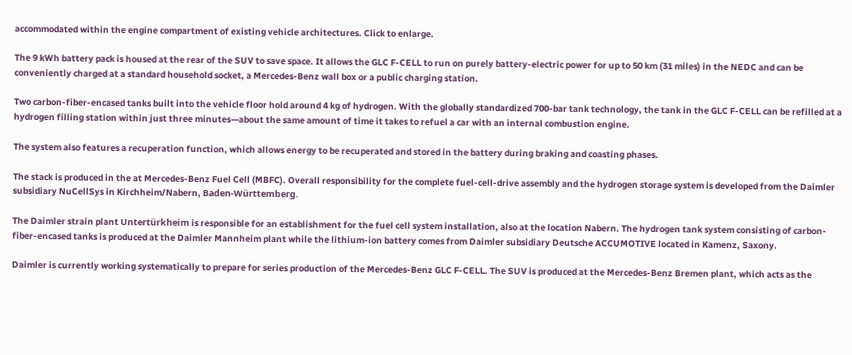accommodated within the engine compartment of existing vehicle architectures. Click to enlarge.

The 9 kWh battery pack is housed at the rear of the SUV to save space. It allows the GLC F-CELL to run on purely battery-electric power for up to 50 km (31 miles) in the NEDC and can be conveniently charged at a standard household socket, a Mercedes-Benz wall box or a public charging station.

Two carbon-fiber-encased tanks built into the vehicle floor hold around 4 kg of hydrogen. With the globally standardized 700-bar tank technology, the tank in the GLC F-CELL can be refilled at a hydrogen filling station within just three minutes—about the same amount of time it takes to refuel a car with an internal combustion engine.

The system also features a recuperation function, which allows energy to be recuperated and stored in the battery during braking and coasting phases.

The stack is produced in the at Mercedes-Benz Fuel Cell (MBFC). Overall responsibility for the complete fuel-cell-drive assembly and the hydrogen storage system is developed from the Daimler subsidiary NuCellSys in Kirchheim/Nabern, Baden-Württemberg.

The Daimler strain plant Untertürkheim is responsible for an establishment for the fuel cell system installation, also at the location Nabern. The hydrogen tank system consisting of carbon-fiber-encased tanks is produced at the Daimler Mannheim plant while the lithium-ion battery comes from Daimler subsidiary Deutsche ACCUMOTIVE located in Kamenz, Saxony.

Daimler is currently working systematically to prepare for series production of the Mercedes-Benz GLC F-CELL. The SUV is produced at the Mercedes-Benz Bremen plant, which acts as the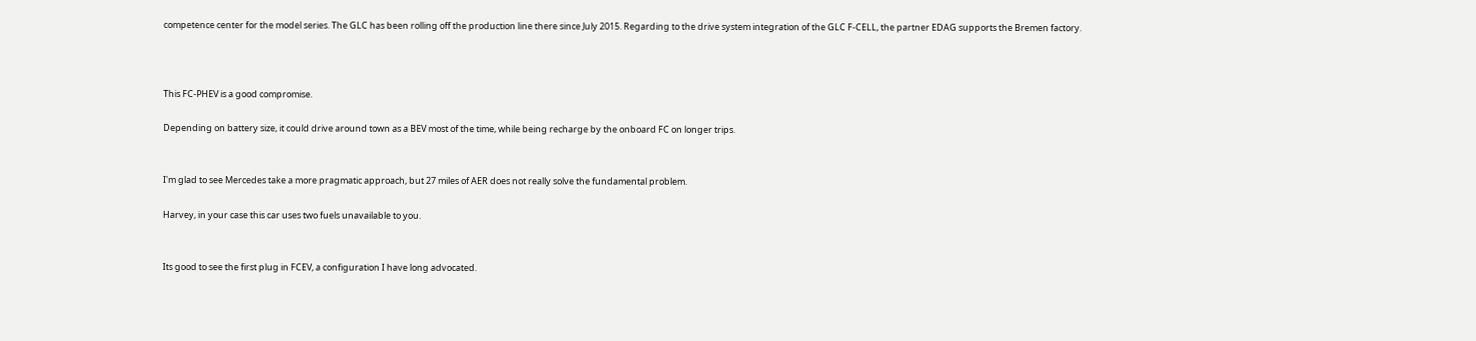competence center for the model series. The GLC has been rolling off the production line there since July 2015. Regarding to the drive system integration of the GLC F-CELL, the partner EDAG supports the Bremen factory.



This FC-PHEV is a good compromise.

Depending on battery size, it could drive around town as a BEV most of the time, while being recharge by the onboard FC on longer trips.


I'm glad to see Mercedes take a more pragmatic approach, but 27 miles of AER does not really solve the fundamental problem.

Harvey, in your case this car uses two fuels unavailable to you.


Its good to see the first plug in FCEV, a configuration I have long advocated.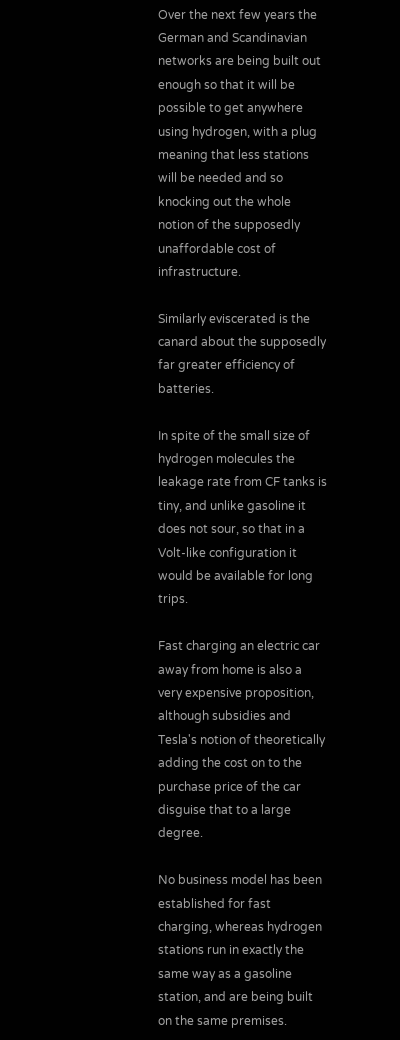Over the next few years the German and Scandinavian networks are being built out enough so that it will be possible to get anywhere using hydrogen, with a plug meaning that less stations will be needed and so knocking out the whole notion of the supposedly unaffordable cost of infrastructure.

Similarly eviscerated is the canard about the supposedly far greater efficiency of batteries.

In spite of the small size of hydrogen molecules the leakage rate from CF tanks is tiny, and unlike gasoline it does not sour, so that in a Volt-like configuration it would be available for long trips.

Fast charging an electric car away from home is also a very expensive proposition, although subsidies and
Tesla's notion of theoretically adding the cost on to the purchase price of the car disguise that to a large degree.

No business model has been established for fast charging, whereas hydrogen stations run in exactly the same way as a gasoline station, and are being built on the same premises.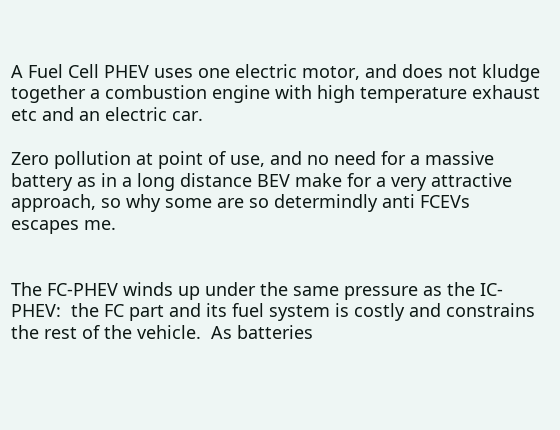A Fuel Cell PHEV uses one electric motor, and does not kludge together a combustion engine with high temperature exhaust etc and an electric car.

Zero pollution at point of use, and no need for a massive battery as in a long distance BEV make for a very attractive approach, so why some are so determindly anti FCEVs escapes me.


The FC-PHEV winds up under the same pressure as the IC-PHEV:  the FC part and its fuel system is costly and constrains the rest of the vehicle.  As batteries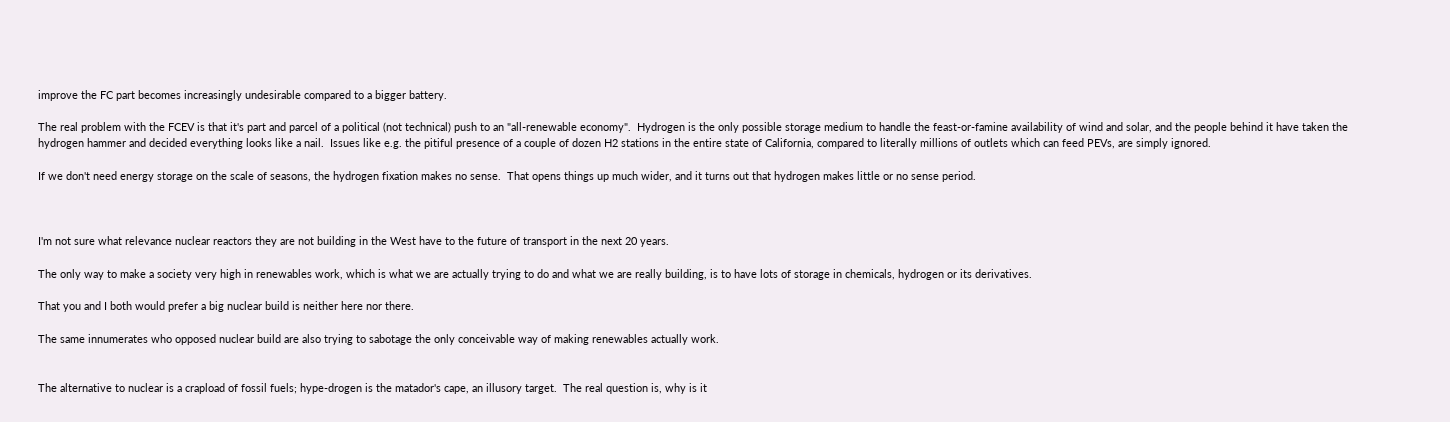improve the FC part becomes increasingly undesirable compared to a bigger battery.

The real problem with the FCEV is that it's part and parcel of a political (not technical) push to an "all-renewable economy".  Hydrogen is the only possible storage medium to handle the feast-or-famine availability of wind and solar, and the people behind it have taken the hydrogen hammer and decided everything looks like a nail.  Issues like e.g. the pitiful presence of a couple of dozen H2 stations in the entire state of California, compared to literally millions of outlets which can feed PEVs, are simply ignored.

If we don't need energy storage on the scale of seasons, the hydrogen fixation makes no sense.  That opens things up much wider, and it turns out that hydrogen makes little or no sense period.



I'm not sure what relevance nuclear reactors they are not building in the West have to the future of transport in the next 20 years.

The only way to make a society very high in renewables work, which is what we are actually trying to do and what we are really building, is to have lots of storage in chemicals, hydrogen or its derivatives.

That you and I both would prefer a big nuclear build is neither here nor there.

The same innumerates who opposed nuclear build are also trying to sabotage the only conceivable way of making renewables actually work.


The alternative to nuclear is a crapload of fossil fuels; hype-drogen is the matador's cape, an illusory target.  The real question is, why is it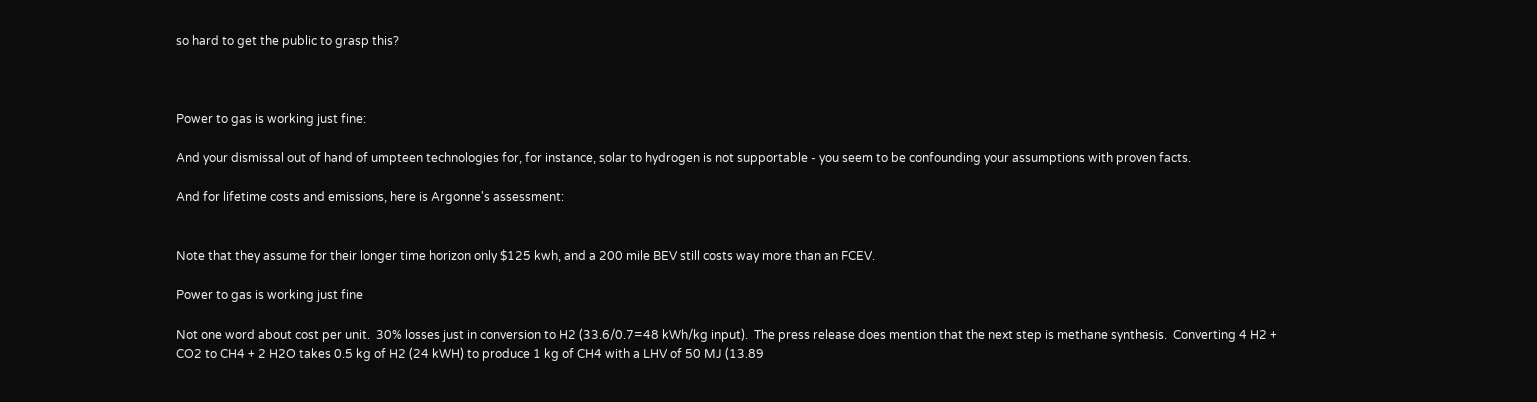so hard to get the public to grasp this?



Power to gas is working just fine:

And your dismissal out of hand of umpteen technologies for, for instance, solar to hydrogen is not supportable - you seem to be confounding your assumptions with proven facts.

And for lifetime costs and emissions, here is Argonne's assessment:


Note that they assume for their longer time horizon only $125 kwh, and a 200 mile BEV still costs way more than an FCEV.

Power to gas is working just fine

Not one word about cost per unit.  30% losses just in conversion to H2 (33.6/0.7=48 kWh/kg input).  The press release does mention that the next step is methane synthesis.  Converting 4 H2 + CO2 to CH4 + 2 H2O takes 0.5 kg of H2 (24 kWH) to produce 1 kg of CH4 with a LHV of 50 MJ (13.89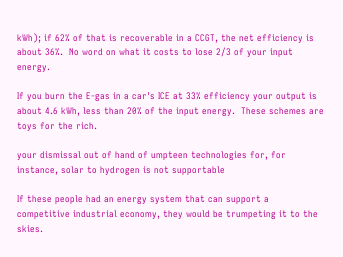kWh); if 62% of that is recoverable in a CCGT, the net efficiency is about 36%.  No word on what it costs to lose 2/3 of your input energy.

If you burn the E-gas in a car's ICE at 33% efficiency your output is about 4.6 kWh, less than 20% of the input energy.  These schemes are toys for the rich.

your dismissal out of hand of umpteen technologies for, for instance, solar to hydrogen is not supportable

If these people had an energy system that can support a competitive industrial economy, they would be trumpeting it to the skies.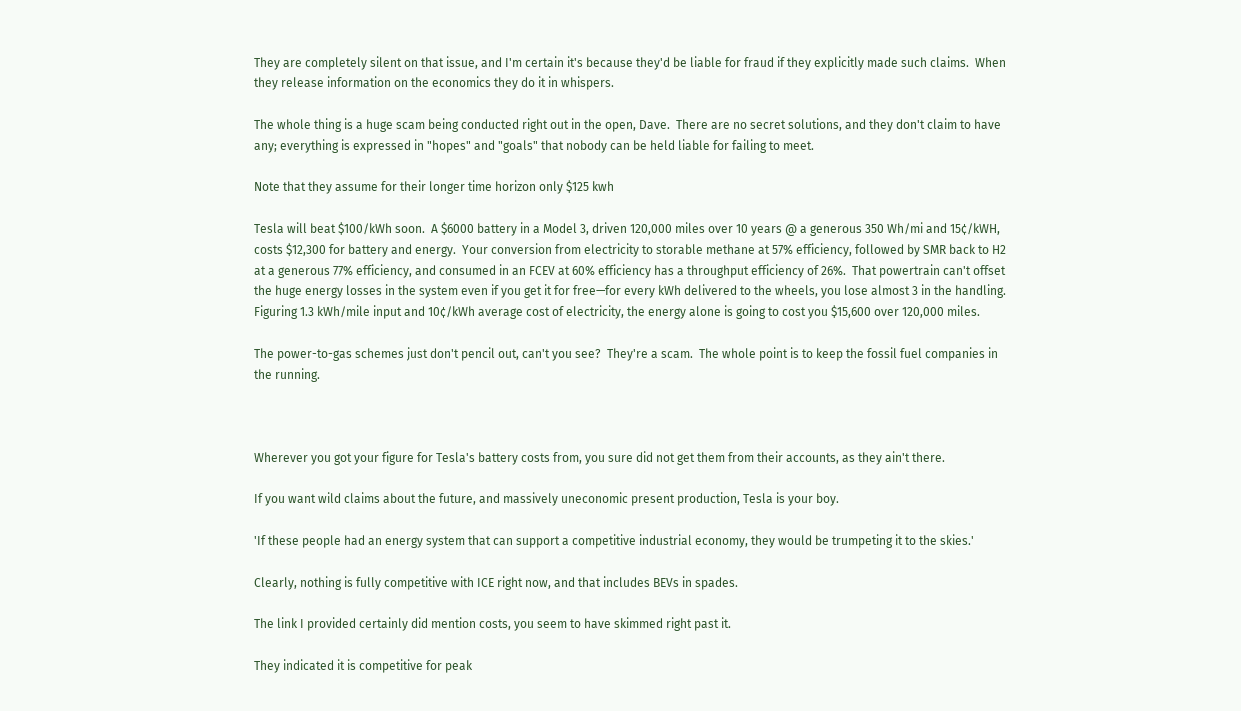They are completely silent on that issue, and I'm certain it's because they'd be liable for fraud if they explicitly made such claims.  When they release information on the economics they do it in whispers.

The whole thing is a huge scam being conducted right out in the open, Dave.  There are no secret solutions, and they don't claim to have any; everything is expressed in "hopes" and "goals" that nobody can be held liable for failing to meet.

Note that they assume for their longer time horizon only $125 kwh

Tesla will beat $100/kWh soon.  A $6000 battery in a Model 3, driven 120,000 miles over 10 years @ a generous 350 Wh/mi and 15¢/kWH, costs $12,300 for battery and energy.  Your conversion from electricity to storable methane at 57% efficiency, followed by SMR back to H2 at a generous 77% efficiency, and consumed in an FCEV at 60% efficiency has a throughput efficiency of 26%.  That powertrain can't offset the huge energy losses in the system even if you get it for free—for every kWh delivered to the wheels, you lose almost 3 in the handling.  Figuring 1.3 kWh/mile input and 10¢/kWh average cost of electricity, the energy alone is going to cost you $15,600 over 120,000 miles.

The power-to-gas schemes just don't pencil out, can't you see?  They're a scam.  The whole point is to keep the fossil fuel companies in the running.



Wherever you got your figure for Tesla's battery costs from, you sure did not get them from their accounts, as they ain't there.

If you want wild claims about the future, and massively uneconomic present production, Tesla is your boy.

'If these people had an energy system that can support a competitive industrial economy, they would be trumpeting it to the skies.'

Clearly, nothing is fully competitive with ICE right now, and that includes BEVs in spades.

The link I provided certainly did mention costs, you seem to have skimmed right past it.

They indicated it is competitive for peak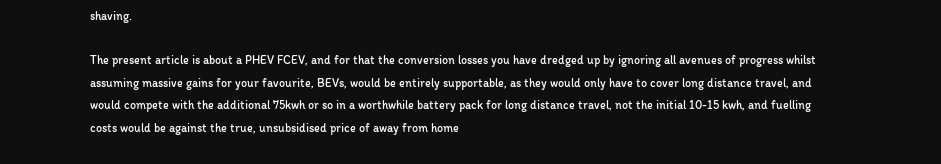shaving.

The present article is about a PHEV FCEV, and for that the conversion losses you have dredged up by ignoring all avenues of progress whilst assuming massive gains for your favourite, BEVs, would be entirely supportable, as they would only have to cover long distance travel, and would compete with the additional 75kwh or so in a worthwhile battery pack for long distance travel, not the initial 10-15 kwh, and fuelling costs would be against the true, unsubsidised price of away from home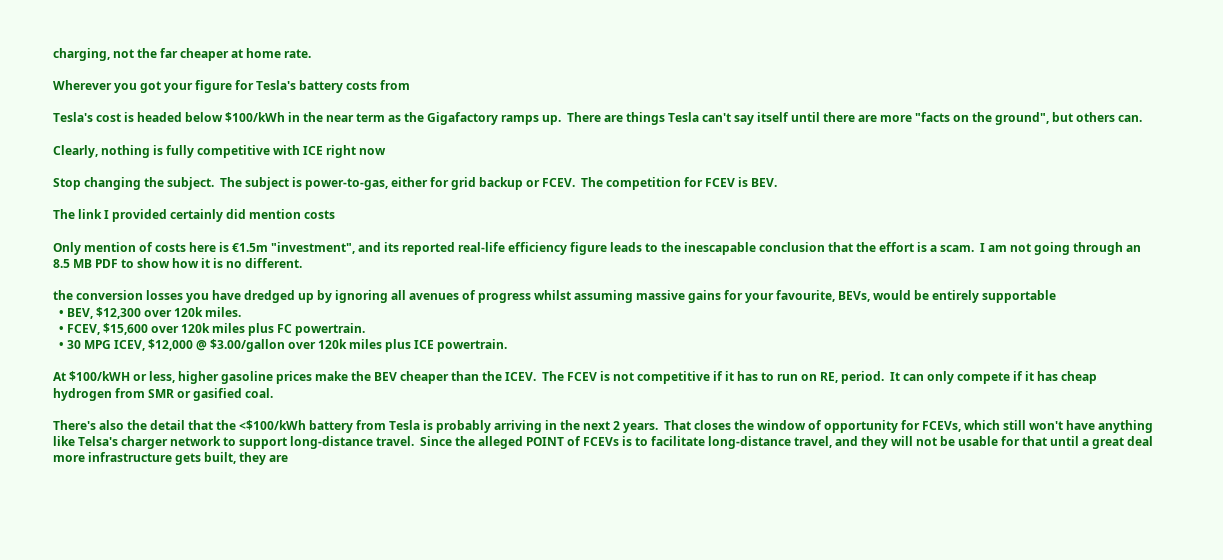charging, not the far cheaper at home rate.

Wherever you got your figure for Tesla's battery costs from

Tesla's cost is headed below $100/kWh in the near term as the Gigafactory ramps up.  There are things Tesla can't say itself until there are more "facts on the ground", but others can.

Clearly, nothing is fully competitive with ICE right now

Stop changing the subject.  The subject is power-to-gas, either for grid backup or FCEV.  The competition for FCEV is BEV.

The link I provided certainly did mention costs

Only mention of costs here is €1.5m "investment", and its reported real-life efficiency figure leads to the inescapable conclusion that the effort is a scam.  I am not going through an 8.5 MB PDF to show how it is no different.

the conversion losses you have dredged up by ignoring all avenues of progress whilst assuming massive gains for your favourite, BEVs, would be entirely supportable
  • BEV, $12,300 over 120k miles.
  • FCEV, $15,600 over 120k miles plus FC powertrain.
  • 30 MPG ICEV, $12,000 @ $3.00/gallon over 120k miles plus ICE powertrain.

At $100/kWH or less, higher gasoline prices make the BEV cheaper than the ICEV.  The FCEV is not competitive if it has to run on RE, period.  It can only compete if it has cheap hydrogen from SMR or gasified coal.

There's also the detail that the <$100/kWh battery from Tesla is probably arriving in the next 2 years.  That closes the window of opportunity for FCEVs, which still won't have anything like Telsa's charger network to support long-distance travel.  Since the alleged POINT of FCEVs is to facilitate long-distance travel, and they will not be usable for that until a great deal more infrastructure gets built, they are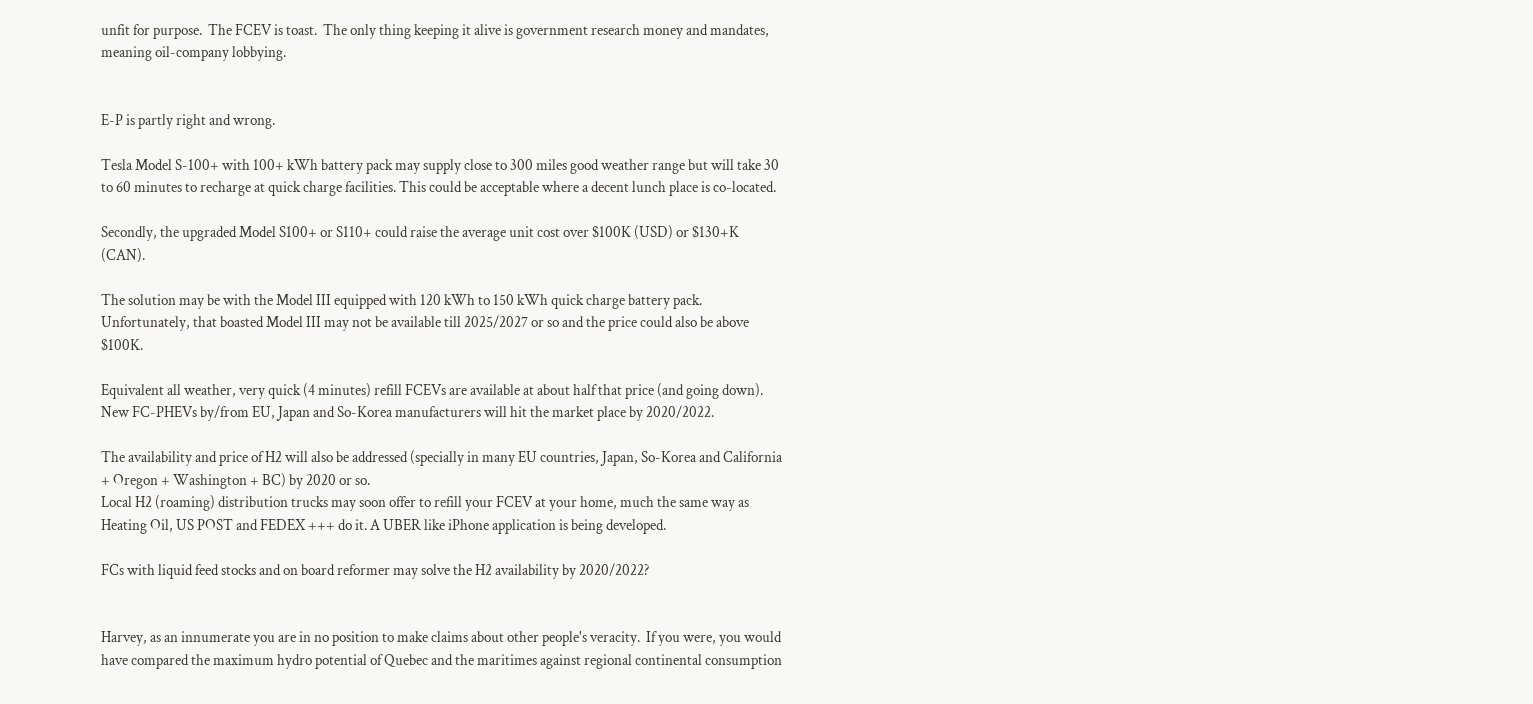unfit for purpose.  The FCEV is toast.  The only thing keeping it alive is government research money and mandates, meaning oil-company lobbying.


E-P is partly right and wrong.

Tesla Model S-100+ with 100+ kWh battery pack may supply close to 300 miles good weather range but will take 30 to 60 minutes to recharge at quick charge facilities. This could be acceptable where a decent lunch place is co-located.

Secondly, the upgraded Model S100+ or S110+ could raise the average unit cost over $100K (USD) or $130+K (CAN).

The solution may be with the Model III equipped with 120 kWh to 150 kWh quick charge battery pack. Unfortunately, that boasted Model III may not be available till 2025/2027 or so and the price could also be above $100K.

Equivalent all weather, very quick (4 minutes) refill FCEVs are available at about half that price (and going down). New FC-PHEVs by/from EU, Japan and So-Korea manufacturers will hit the market place by 2020/2022.

The availability and price of H2 will also be addressed (specially in many EU countries, Japan, So-Korea and California + Oregon + Washington + BC) by 2020 or so.
Local H2 (roaming) distribution trucks may soon offer to refill your FCEV at your home, much the same way as Heating Oil, US POST and FEDEX +++ do it. A UBER like iPhone application is being developed.

FCs with liquid feed stocks and on board reformer may solve the H2 availability by 2020/2022?


Harvey, as an innumerate you are in no position to make claims about other people's veracity.  If you were, you would have compared the maximum hydro potential of Quebec and the maritimes against regional continental consumption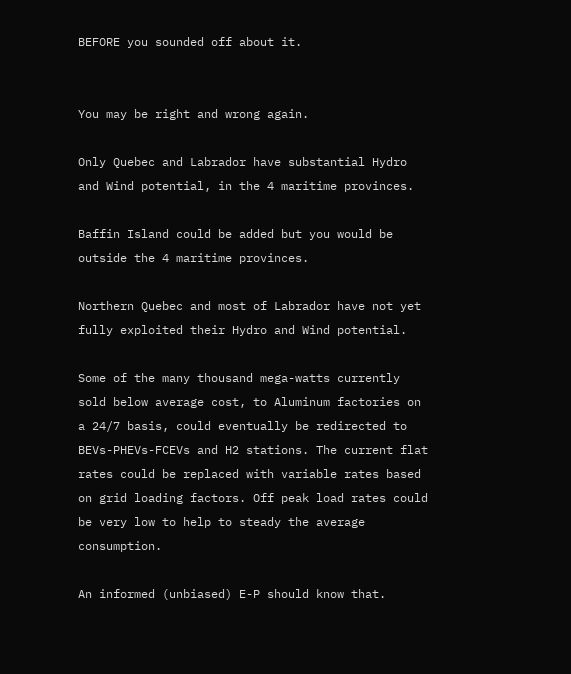BEFORE you sounded off about it.


You may be right and wrong again.

Only Quebec and Labrador have substantial Hydro and Wind potential, in the 4 maritime provinces.

Baffin Island could be added but you would be outside the 4 maritime provinces.

Northern Quebec and most of Labrador have not yet fully exploited their Hydro and Wind potential.

Some of the many thousand mega-watts currently sold below average cost, to Aluminum factories on a 24/7 basis, could eventually be redirected to BEVs-PHEVs-FCEVs and H2 stations. The current flat rates could be replaced with variable rates based on grid loading factors. Off peak load rates could be very low to help to steady the average consumption.

An informed (unbiased) E-P should know that.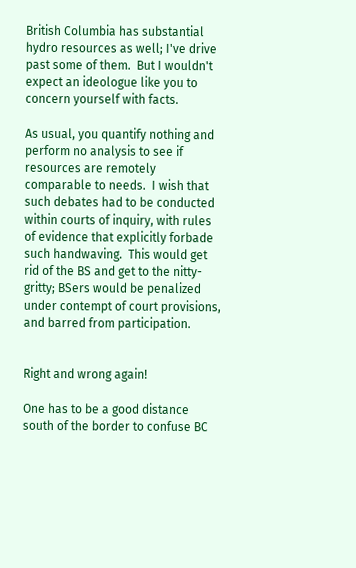British Columbia has substantial hydro resources as well; I've drive past some of them.  But I wouldn't expect an ideologue like you to concern yourself with facts.

As usual, you quantify nothing and perform no analysis to see if resources are remotely comparable to needs.  I wish that such debates had to be conducted within courts of inquiry, with rules of evidence that explicitly forbade such handwaving.  This would get rid of the BS and get to the nitty-gritty; BSers would be penalized under contempt of court provisions, and barred from participation.


Right and wrong again!

One has to be a good distance south of the border to confuse BC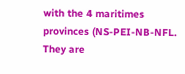with the 4 maritimes provinces (NS-PEI-NB-NFL. They are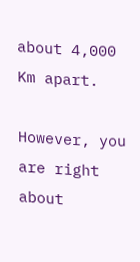about 4,000 Km apart.

However, you are right about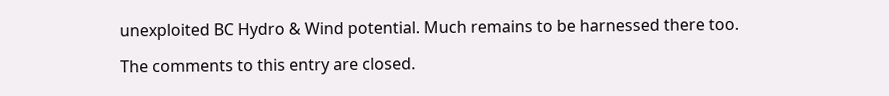unexploited BC Hydro & Wind potential. Much remains to be harnessed there too.

The comments to this entry are closed.